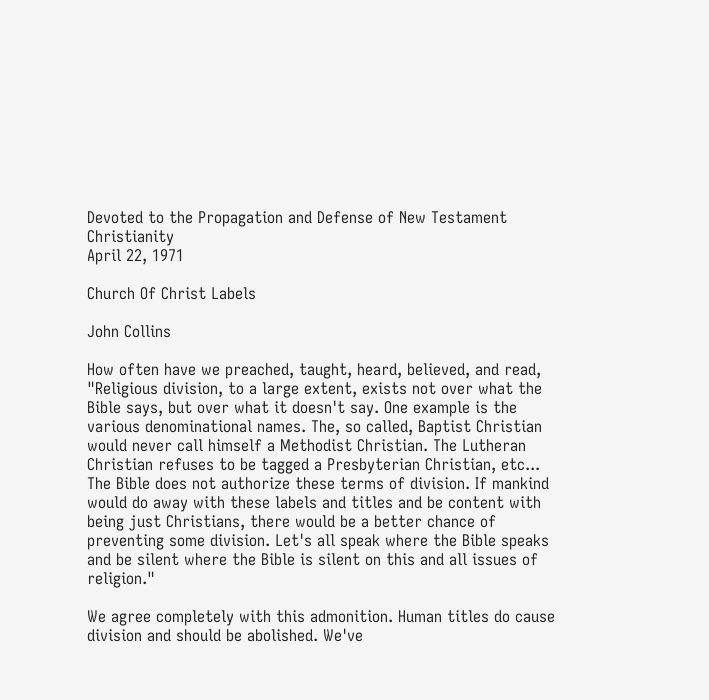Devoted to the Propagation and Defense of New Testament Christianity
April 22, 1971

Church Of Christ Labels

John Collins

How often have we preached, taught, heard, believed, and read, "Religious division, to a large extent, exists not over what the Bible says, but over what it doesn't say. One example is the various denominational names. The, so called, Baptist Christian would never call himself a Methodist Christian. The Lutheran Christian refuses to be tagged a Presbyterian Christian, etc... The Bible does not authorize these terms of division. If mankind would do away with these labels and titles and be content with being just Christians, there would be a better chance of preventing some division. Let's all speak where the Bible speaks and be silent where the Bible is silent on this and all issues of religion."

We agree completely with this admonition. Human titles do cause division and should be abolished. We've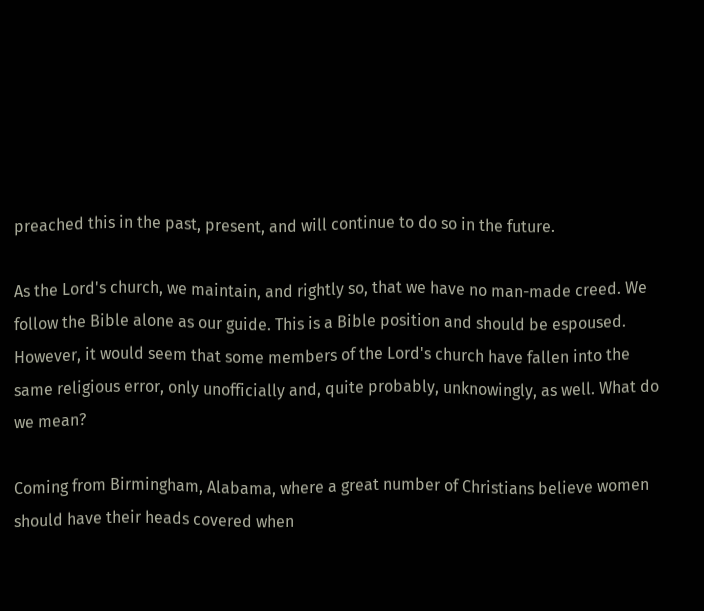preached this in the past, present, and will continue to do so in the future.

As the Lord's church, we maintain, and rightly so, that we have no man-made creed. We follow the Bible alone as our guide. This is a Bible position and should be espoused. However, it would seem that some members of the Lord's church have fallen into the same religious error, only unofficially and, quite probably, unknowingly, as well. What do we mean?

Coming from Birmingham, Alabama, where a great number of Christians believe women should have their heads covered when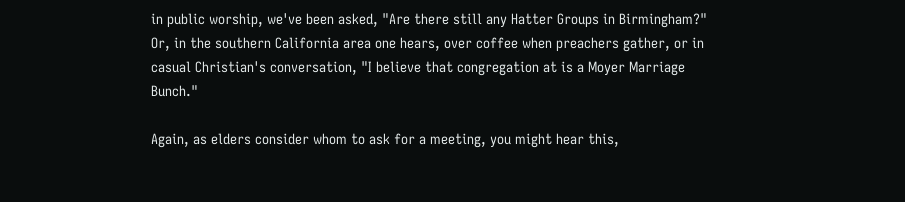in public worship, we've been asked, "Are there still any Hatter Groups in Birmingham?" Or, in the southern California area one hears, over coffee when preachers gather, or in casual Christian's conversation, "I believe that congregation at is a Moyer Marriage Bunch."

Again, as elders consider whom to ask for a meeting, you might hear this,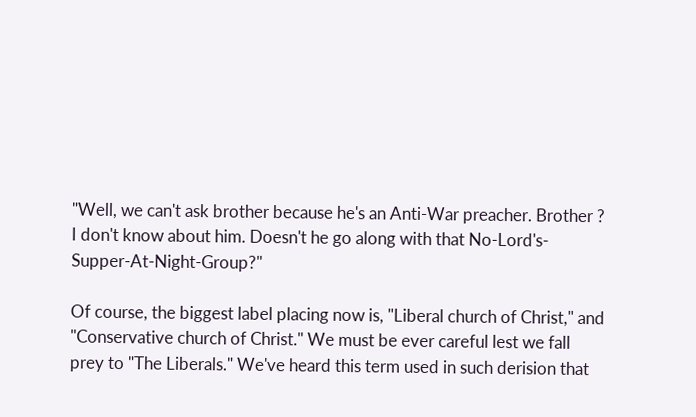"Well, we can't ask brother because he's an Anti-War preacher. Brother ? I don't know about him. Doesn't he go along with that No-Lord's-Supper-At-Night-Group?"

Of course, the biggest label placing now is, "Liberal church of Christ," and "Conservative church of Christ." We must be ever careful lest we fall prey to "The Liberals." We've heard this term used in such derision that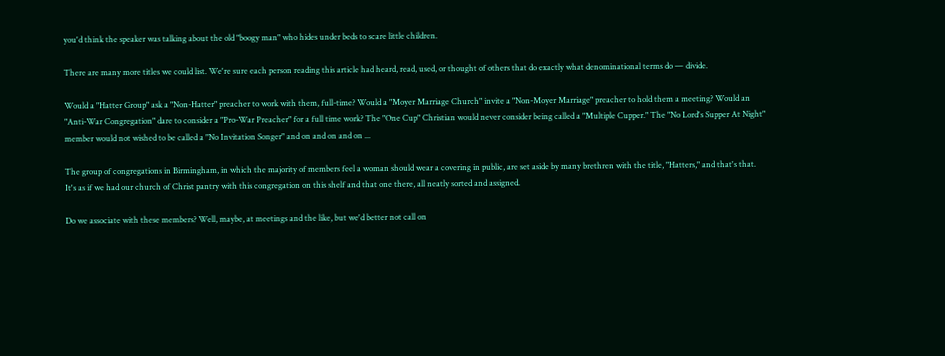you'd think the speaker was talking about the old "boogy man" who hides under beds to scare little children.

There are many more titles we could list. We're sure each person reading this article had heard, read, used, or thought of others that do exactly what denominational terms do — divide.

Would a "Hatter Group" ask a "Non-Hatter" preacher to work with them, full-time? Would a "Moyer Marriage Church" invite a "Non-Moyer Marriage" preacher to hold them a meeting? Would an "Anti-War Congregation" dare to consider a "Pro-War Preacher" for a full time work? The "One Cup" Christian would never consider being called a "Multiple Cupper." The "No Lord's Supper At Night" member would not wished to be called a "No Invitation Songer" and on and on and on ...

The group of congregations in Birmingham, in which the majority of members feel a woman should wear a covering in public, are set aside by many brethren with the title, "Hatters," and that's that. It's as if we had our church of Christ pantry with this congregation on this shelf and that one there, all neatly sorted and assigned.

Do we associate with these members? Well, maybe, at meetings and the like, but we'd better not call on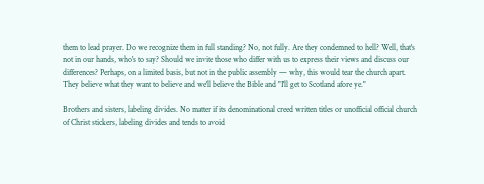them to lead prayer. Do we recognize them in full standing? No, not fully. Are they condemned to hell? Well, that's not in our hands, who's to say? Should we invite those who differ with us to express their views and discuss our differences? Perhaps, on a limited basis, but not in the public assembly — why, this would tear the church apart. They believe what they want to believe and we'll believe the Bible and "I'll get to Scotland afore ye."

Brothers and sisters, labeling divides. No matter if its denominational creed written titles or unofficial official church of Christ stickers, labeling divides and tends to avoid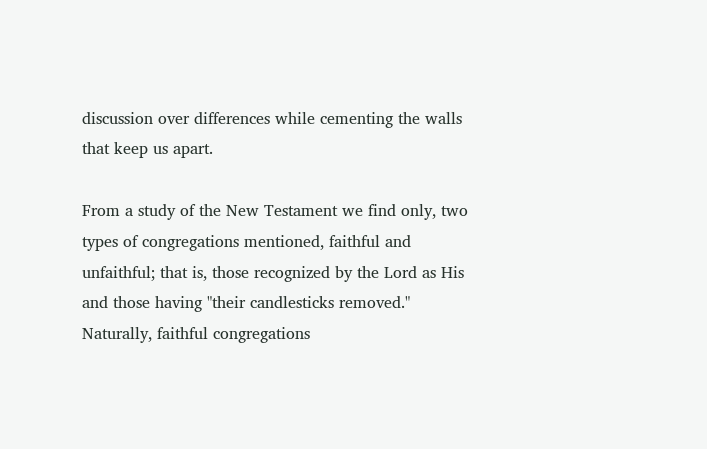discussion over differences while cementing the walls that keep us apart.

From a study of the New Testament we find only, two types of congregations mentioned, faithful and unfaithful; that is, those recognized by the Lord as His and those having "their candlesticks removed." Naturally, faithful congregations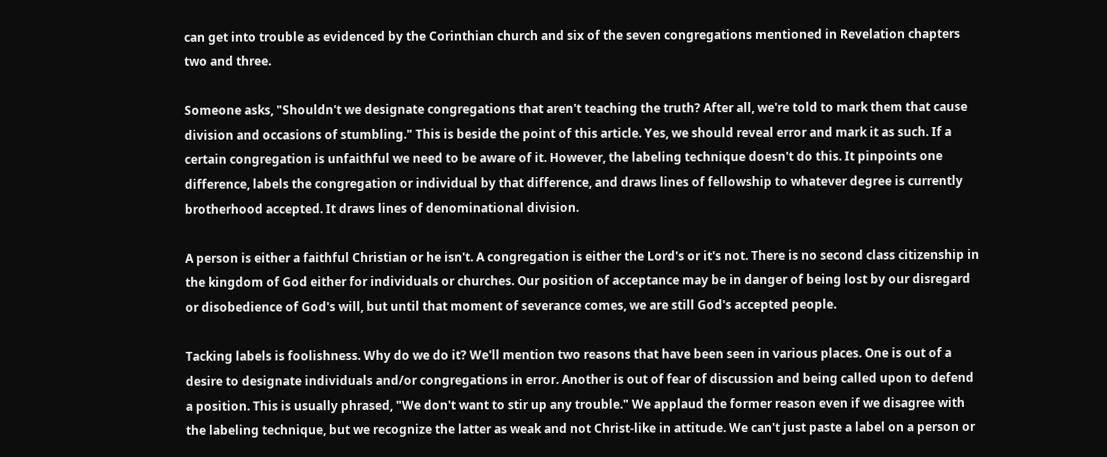can get into trouble as evidenced by the Corinthian church and six of the seven congregations mentioned in Revelation chapters two and three.

Someone asks, "Shouldn't we designate congregations that aren't teaching the truth? After all, we're told to mark them that cause division and occasions of stumbling." This is beside the point of this article. Yes, we should reveal error and mark it as such. If a certain congregation is unfaithful we need to be aware of it. However, the labeling technique doesn't do this. It pinpoints one difference, labels the congregation or individual by that difference, and draws lines of fellowship to whatever degree is currently brotherhood accepted. It draws lines of denominational division.

A person is either a faithful Christian or he isn't. A congregation is either the Lord's or it's not. There is no second class citizenship in the kingdom of God either for individuals or churches. Our position of acceptance may be in danger of being lost by our disregard or disobedience of God's will, but until that moment of severance comes, we are still God's accepted people.

Tacking labels is foolishness. Why do we do it? We'll mention two reasons that have been seen in various places. One is out of a desire to designate individuals and/or congregations in error. Another is out of fear of discussion and being called upon to defend a position. This is usually phrased, "We don't want to stir up any trouble." We applaud the former reason even if we disagree with the labeling technique, but we recognize the latter as weak and not Christ-like in attitude. We can't just paste a label on a person or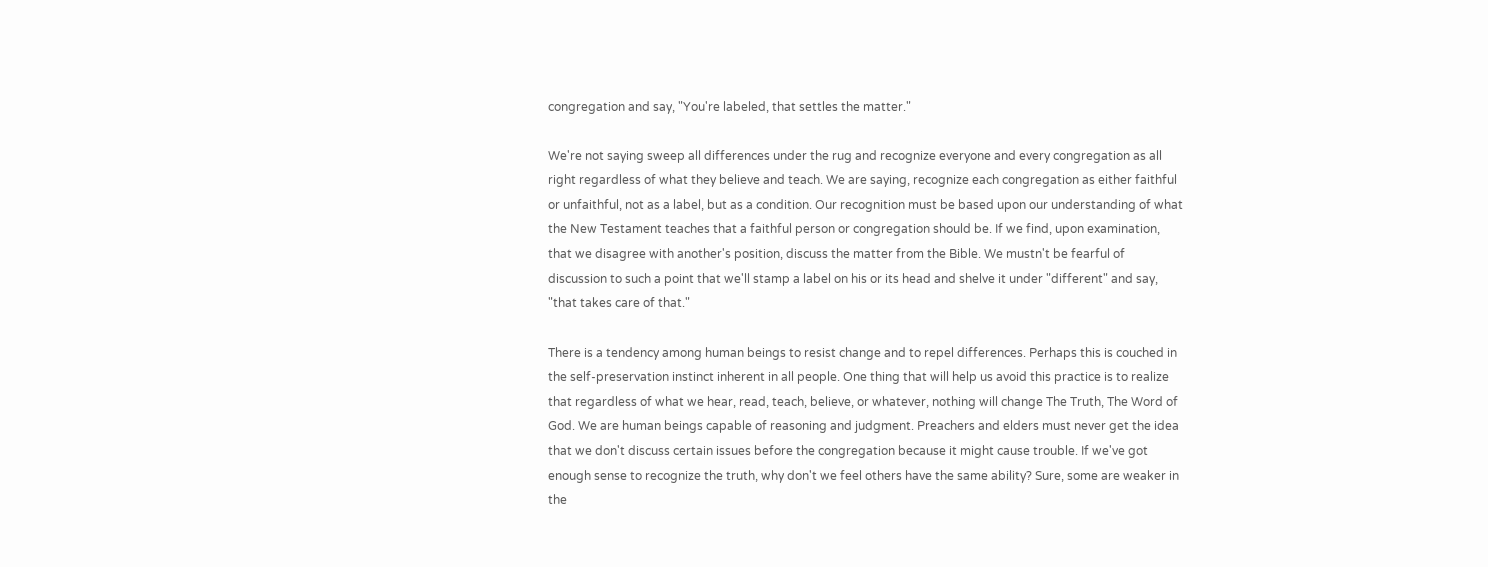congregation and say, "You're labeled, that settles the matter."

We're not saying sweep all differences under the rug and recognize everyone and every congregation as all right regardless of what they believe and teach. We are saying, recognize each congregation as either faithful or unfaithful, not as a label, but as a condition. Our recognition must be based upon our understanding of what the New Testament teaches that a faithful person or congregation should be. If we find, upon examination, that we disagree with another's position, discuss the matter from the Bible. We mustn't be fearful of discussion to such a point that we'll stamp a label on his or its head and shelve it under "different" and say, "that takes care of that."

There is a tendency among human beings to resist change and to repel differences. Perhaps this is couched in the self-preservation instinct inherent in all people. One thing that will help us avoid this practice is to realize that regardless of what we hear, read, teach, believe, or whatever, nothing will change The Truth, The Word of God. We are human beings capable of reasoning and judgment. Preachers and elders must never get the idea that we don't discuss certain issues before the congregation because it might cause trouble. If we've got enough sense to recognize the truth, why don't we feel others have the same ability? Sure, some are weaker in the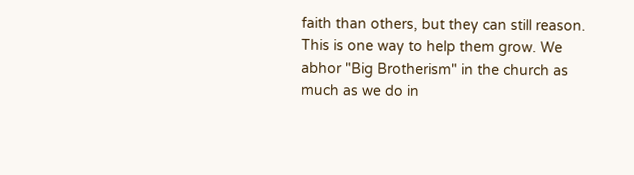faith than others, but they can still reason. This is one way to help them grow. We abhor "Big Brotherism" in the church as much as we do in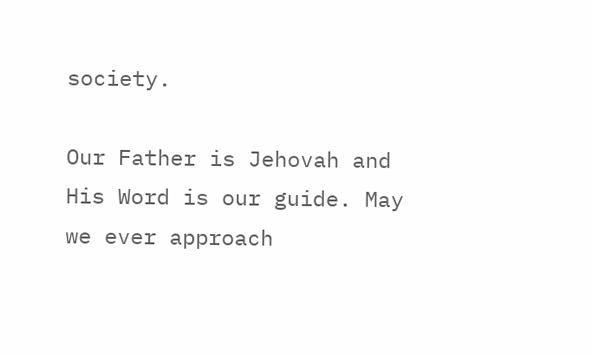society.

Our Father is Jehovah and His Word is our guide. May we ever approach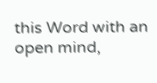this Word with an open mind,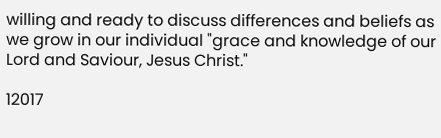willing and ready to discuss differences and beliefs as we grow in our individual "grace and knowledge of our Lord and Saviour, Jesus Christ."

12017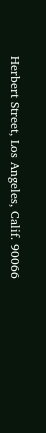Herbert Street, Los Angeles, Calif. 90066